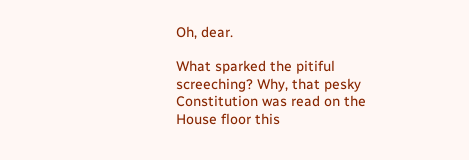Oh, dear.

What sparked the pitiful screeching? Why, that pesky Constitution was read on the House floor this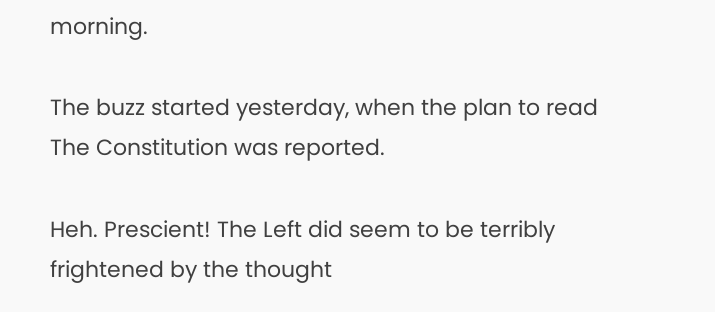morning.

The buzz started yesterday, when the plan to read The Constitution was reported.

Heh. Prescient! The Left did seem to be terribly frightened by the thought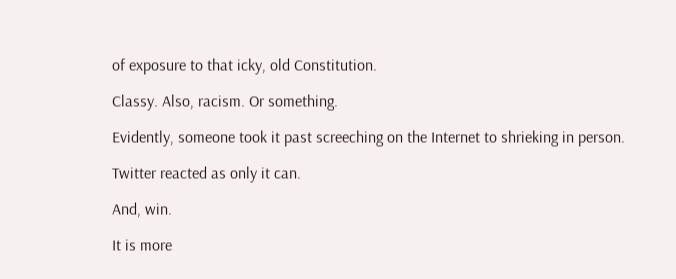of exposure to that icky, old Constitution.

Classy. Also, racism. Or something.

Evidently, someone took it past screeching on the Internet to shrieking in person.

Twitter reacted as only it can.

And, win.

It is more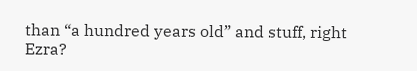than “a hundred years old” and stuff, right Ezra?